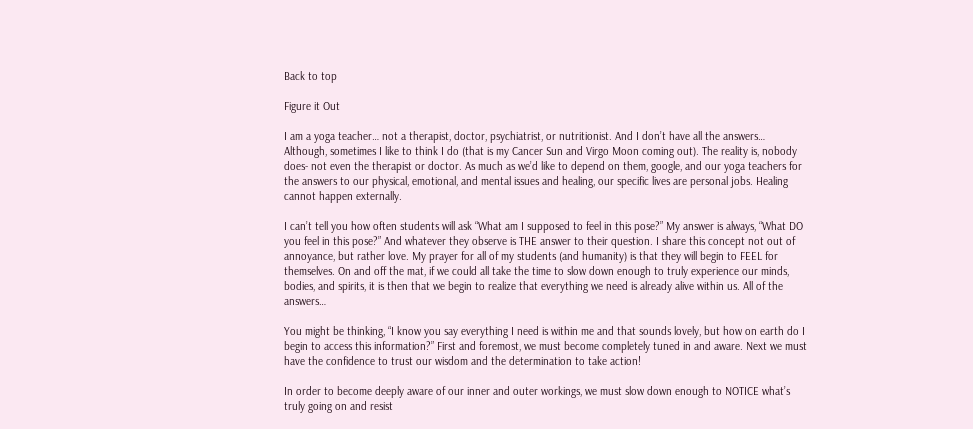Back to top

Figure it Out

I am a yoga teacher… not a therapist, doctor, psychiatrist, or nutritionist. And I don’t have all the answers… Although, sometimes I like to think I do (that is my Cancer Sun and Virgo Moon coming out). The reality is, nobody does- not even the therapist or doctor. As much as we’d like to depend on them, google, and our yoga teachers for the answers to our physical, emotional, and mental issues and healing, our specific lives are personal jobs. Healing cannot happen externally.

I can’t tell you how often students will ask “What am I supposed to feel in this pose?” My answer is always, “What DO you feel in this pose?” And whatever they observe is THE answer to their question. I share this concept not out of annoyance, but rather love. My prayer for all of my students (and humanity) is that they will begin to FEEL for themselves. On and off the mat, if we could all take the time to slow down enough to truly experience our minds, bodies, and spirits, it is then that we begin to realize that everything we need is already alive within us. All of the answers…

You might be thinking, “I know you say everything I need is within me and that sounds lovely, but how on earth do I begin to access this information?” First and foremost, we must become completely tuned in and aware. Next we must have the confidence to trust our wisdom and the determination to take action!

In order to become deeply aware of our inner and outer workings, we must slow down enough to NOTICE what’s truly going on and resist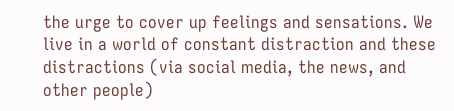the urge to cover up feelings and sensations. We live in a world of constant distraction and these distractions (via social media, the news, and other people)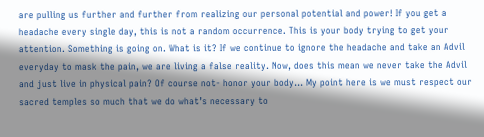are pulling us further and further from realizing our personal potential and power! If you get a headache every single day, this is not a random occurrence. This is your body trying to get your attention. Something is going on. What is it? If we continue to ignore the headache and take an Advil everyday to mask the pain, we are living a false reality. Now, does this mean we never take the Advil and just live in physical pain? Of course not- honor your body… My point here is we must respect our sacred temples so much that we do what’s necessary to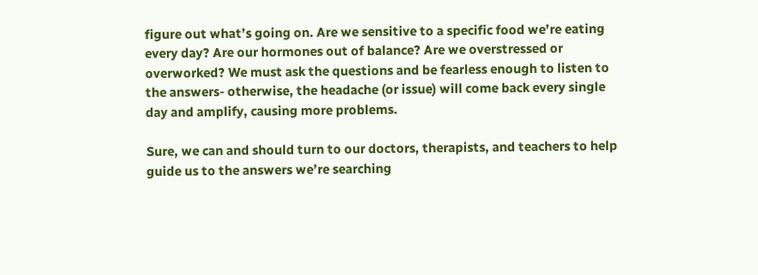figure out what’s going on. Are we sensitive to a specific food we’re eating every day? Are our hormones out of balance? Are we overstressed or overworked? We must ask the questions and be fearless enough to listen to the answers- otherwise, the headache (or issue) will come back every single day and amplify, causing more problems.

Sure, we can and should turn to our doctors, therapists, and teachers to help guide us to the answers we’re searching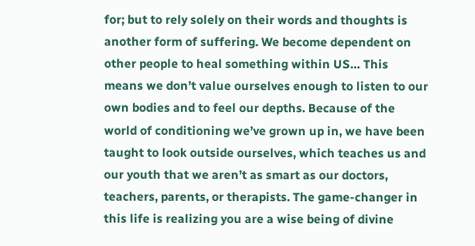for; but to rely solely on their words and thoughts is another form of suffering. We become dependent on other people to heal something within US… This means we don’t value ourselves enough to listen to our own bodies and to feel our depths. Because of the world of conditioning we’ve grown up in, we have been taught to look outside ourselves, which teaches us and our youth that we aren’t as smart as our doctors, teachers, parents, or therapists. The game-changer in this life is realizing you are a wise being of divine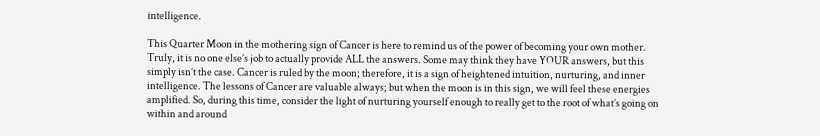intelligence.

This Quarter Moon in the mothering sign of Cancer is here to remind us of the power of becoming your own mother. Truly, it is no one else’s job to actually provide ALL the answers. Some may think they have YOUR answers, but this simply isn’t the case. Cancer is ruled by the moon; therefore, it is a sign of heightened intuition, nurturing, and inner intelligence. The lessons of Cancer are valuable always; but when the moon is in this sign, we will feel these energies amplified. So, during this time, consider the light of nurturing yourself enough to really get to the root of what’s going on within and around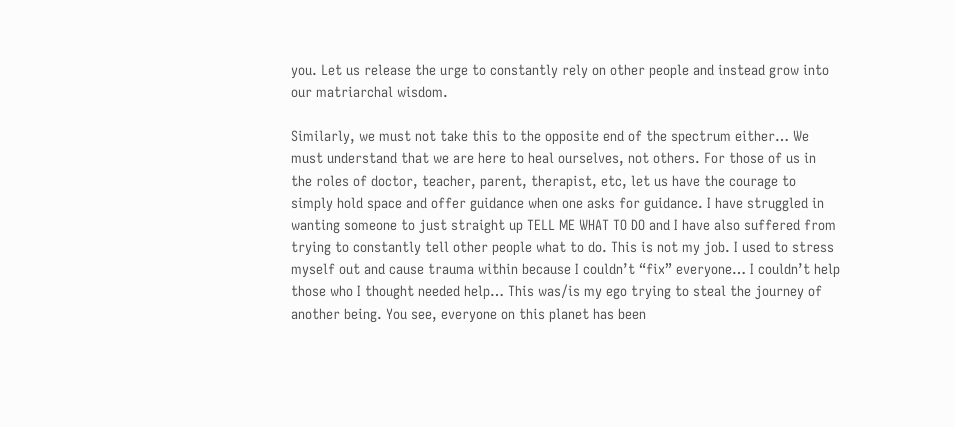you. Let us release the urge to constantly rely on other people and instead grow into our matriarchal wisdom.

Similarly, we must not take this to the opposite end of the spectrum either… We must understand that we are here to heal ourselves, not others. For those of us in the roles of doctor, teacher, parent, therapist, etc, let us have the courage to simply hold space and offer guidance when one asks for guidance. I have struggled in wanting someone to just straight up TELL ME WHAT TO DO and I have also suffered from trying to constantly tell other people what to do. This is not my job. I used to stress myself out and cause trauma within because I couldn’t “fix” everyone… I couldn’t help those who I thought needed help… This was/is my ego trying to steal the journey of another being. You see, everyone on this planet has been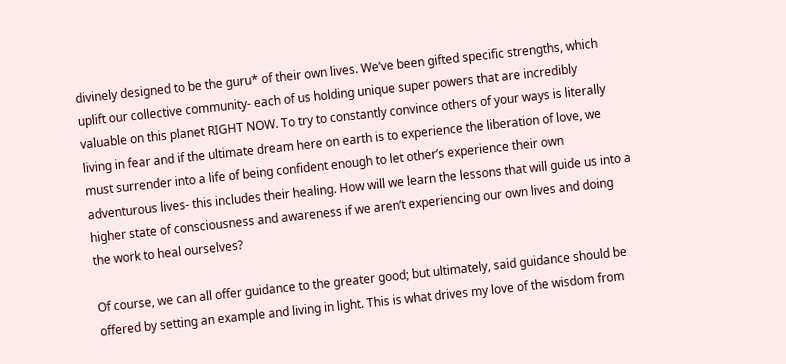divinely designed to be the guru* of their own lives. We’ve been gifted specific strengths, which uplift our collective community- each of us holding unique super powers that are incredibly valuable on this planet RIGHT NOW. To try to constantly convince others of your ways is literally living in fear and if the ultimate dream here on earth is to experience the liberation of love, we must surrender into a life of being confident enough to let other’s experience their own adventurous lives- this includes their healing. How will we learn the lessons that will guide us into a higher state of consciousness and awareness if we aren’t experiencing our own lives and doing the work to heal ourselves?

Of course, we can all offer guidance to the greater good; but ultimately, said guidance should be offered by setting an example and living in light. This is what drives my love of the wisdom from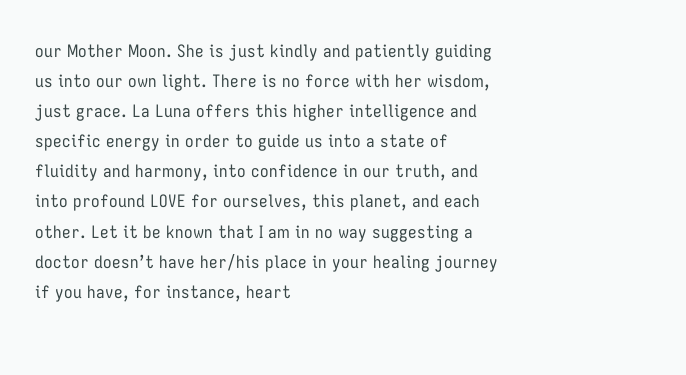our Mother Moon. She is just kindly and patiently guiding us into our own light. There is no force with her wisdom, just grace. La Luna offers this higher intelligence and specific energy in order to guide us into a state of fluidity and harmony, into confidence in our truth, and into profound LOVE for ourselves, this planet, and each other. Let it be known that I am in no way suggesting a doctor doesn’t have her/his place in your healing journey if you have, for instance, heart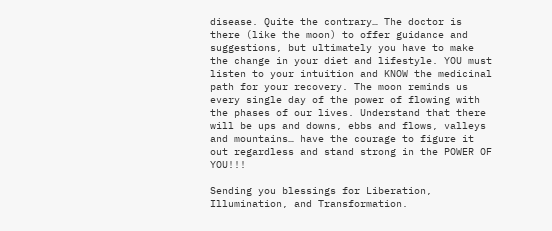disease. Quite the contrary… The doctor is there (like the moon) to offer guidance and suggestions, but ultimately you have to make the change in your diet and lifestyle. YOU must listen to your intuition and KNOW the medicinal path for your recovery. The moon reminds us every single day of the power of flowing with the phases of our lives. Understand that there will be ups and downs, ebbs and flows, valleys and mountains… have the courage to figure it out regardless and stand strong in the POWER OF YOU!!!

Sending you blessings for Liberation, Illumination, and Transformation.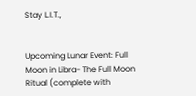Stay L.I.T.,


Upcoming Lunar Event: Full Moon in Libra- The Full Moon Ritual (complete with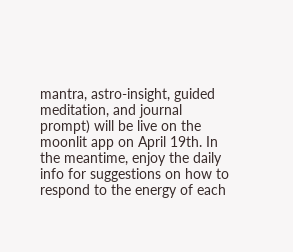mantra, astro-insight, guided meditation, and journal prompt) will be live on the moonlit app on April 19th. In the meantime, enjoy the daily info for suggestions on how to respond to the energy of each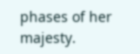phases of her majesty.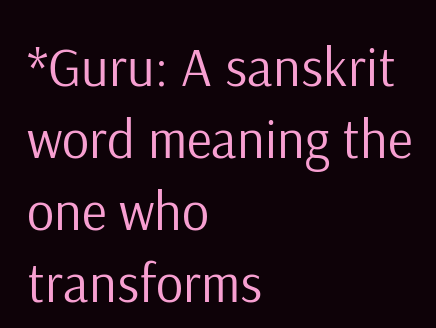*Guru: A sanskrit word meaning the one who transforms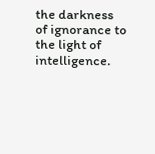the darkness of ignorance to the light of intelligence.